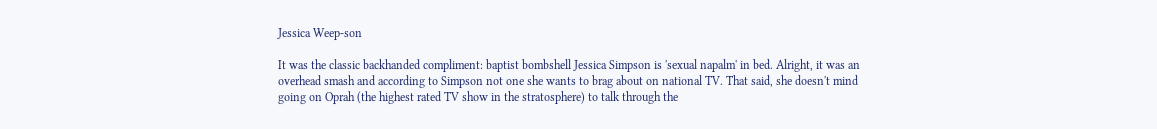Jessica Weep-son

It was the classic backhanded compliment: baptist bombshell Jessica Simpson is 'sexual napalm' in bed. Alright, it was an overhead smash and according to Simpson not one she wants to brag about on national TV. That said, she doesn't mind going on Oprah (the highest rated TV show in the stratosphere) to talk through the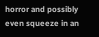horror and possibly even squeeze in an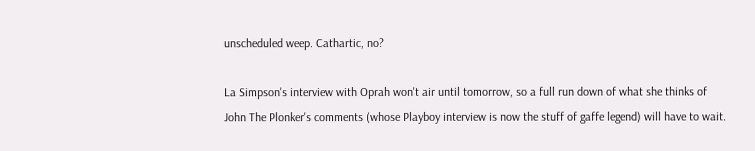unscheduled weep. Cathartic, no?

La Simpson's interview with Oprah won't air until tomorrow, so a full run down of what she thinks of John The Plonker's comments (whose Playboy interview is now the stuff of gaffe legend) will have to wait.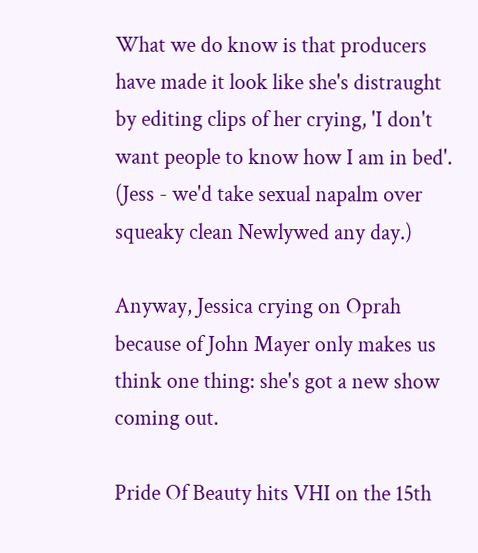What we do know is that producers have made it look like she's distraught by editing clips of her crying, 'I don't want people to know how I am in bed'. (Jess - we'd take sexual napalm over squeaky clean Newlywed any day.)

Anyway, Jessica crying on Oprah because of John Mayer only makes us think one thing: she's got a new show coming out.

Pride Of Beauty hits VHI on the 15th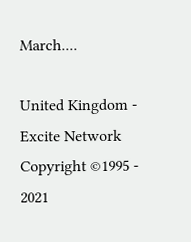March....

United Kingdom - Excite Network Copyright ©1995 - 2021